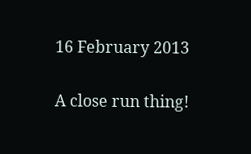16 February 2013

A close run thing!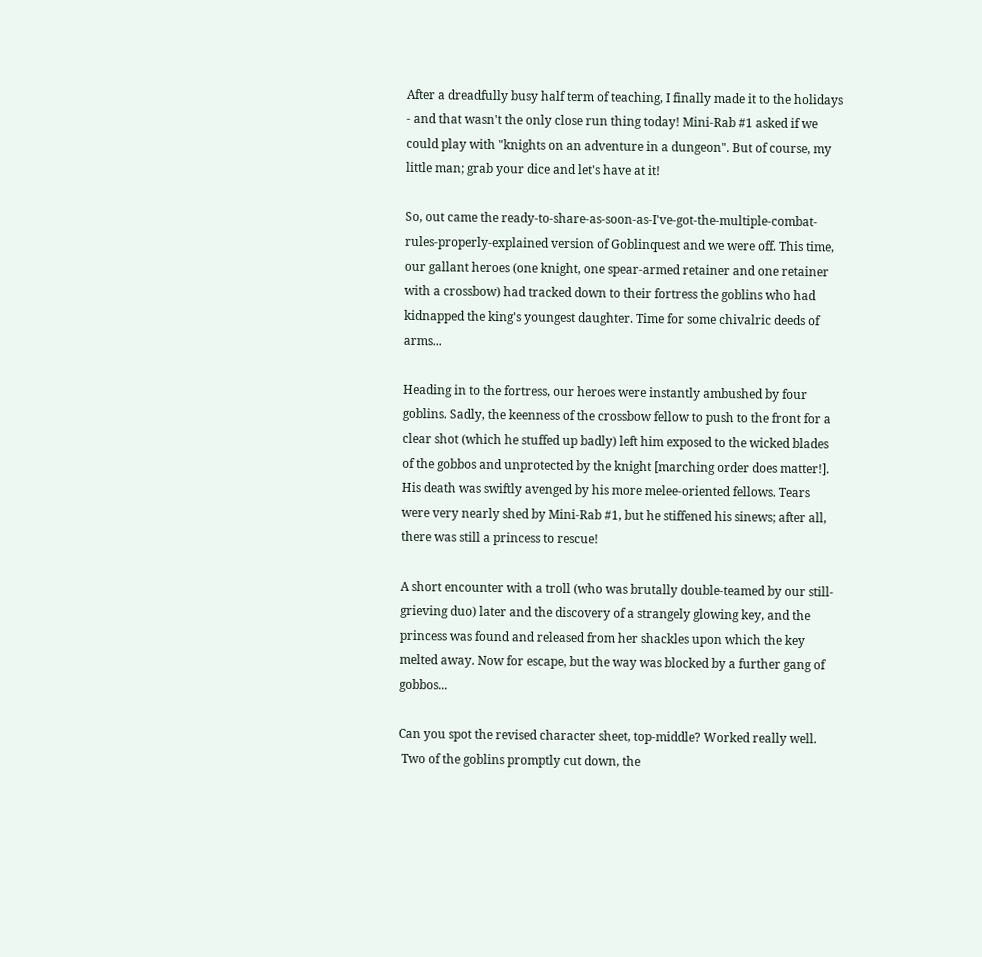After a dreadfully busy half term of teaching, I finally made it to the holidays - and that wasn't the only close run thing today! Mini-Rab #1 asked if we could play with "knights on an adventure in a dungeon". But of course, my little man; grab your dice and let's have at it!

So, out came the ready-to-share-as-soon-as-I've-got-the-multiple-combat-rules-properly-explained version of Goblinquest and we were off. This time, our gallant heroes (one knight, one spear-armed retainer and one retainer with a crossbow) had tracked down to their fortress the goblins who had kidnapped the king's youngest daughter. Time for some chivalric deeds of arms...

Heading in to the fortress, our heroes were instantly ambushed by four goblins. Sadly, the keenness of the crossbow fellow to push to the front for a clear shot (which he stuffed up badly) left him exposed to the wicked blades of the gobbos and unprotected by the knight [marching order does matter!]. His death was swiftly avenged by his more melee-oriented fellows. Tears were very nearly shed by Mini-Rab #1, but he stiffened his sinews; after all, there was still a princess to rescue!

A short encounter with a troll (who was brutally double-teamed by our still-grieving duo) later and the discovery of a strangely glowing key, and the princess was found and released from her shackles upon which the key melted away. Now for escape, but the way was blocked by a further gang of gobbos...

Can you spot the revised character sheet, top-middle? Worked really well.
 Two of the goblins promptly cut down, the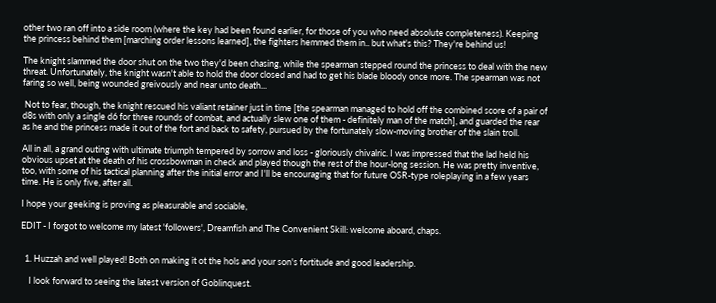other two ran off into a side room (where the key had been found earlier, for those of you who need absolute completeness). Keeping the princess behind them [marching order lessons learned], the fighters hemmed them in.. but what's this? They're behind us!

The knight slammed the door shut on the two they'd been chasing, while the spearman stepped round the princess to deal with the new threat. Unfortunately, the knight wasn't able to hold the door closed and had to get his blade bloody once more. The spearman was not faring so well, being wounded greivously and near unto death...

 Not to fear, though, the knight rescued his valiant retainer just in time [the spearman managed to hold off the combined score of a pair of d8s with only a single d6 for three rounds of combat, and actually slew one of them - definitely man of the match], and guarded the rear as he and the princess made it out of the fort and back to safety, pursued by the fortunately slow-moving brother of the slain troll.

All in all, a grand outing with ultimate triumph tempered by sorrow and loss - gloriously chivalric. I was impressed that the lad held his obvious upset at the death of his crossbowman in check and played though the rest of the hour-long session. He was pretty inventive, too, with some of his tactical planning after the initial error and I'll be encouraging that for future OSR-type roleplaying in a few years time. He is only five, after all.

I hope your geeking is proving as pleasurable and sociable,

EDIT - I forgot to welcome my latest 'followers', Dreamfish and The Convenient Skill: welcome aboard, chaps.


  1. Huzzah and well played! Both on making it ot the hols and your son's fortitude and good leadership.

    I look forward to seeing the latest version of Goblinquest.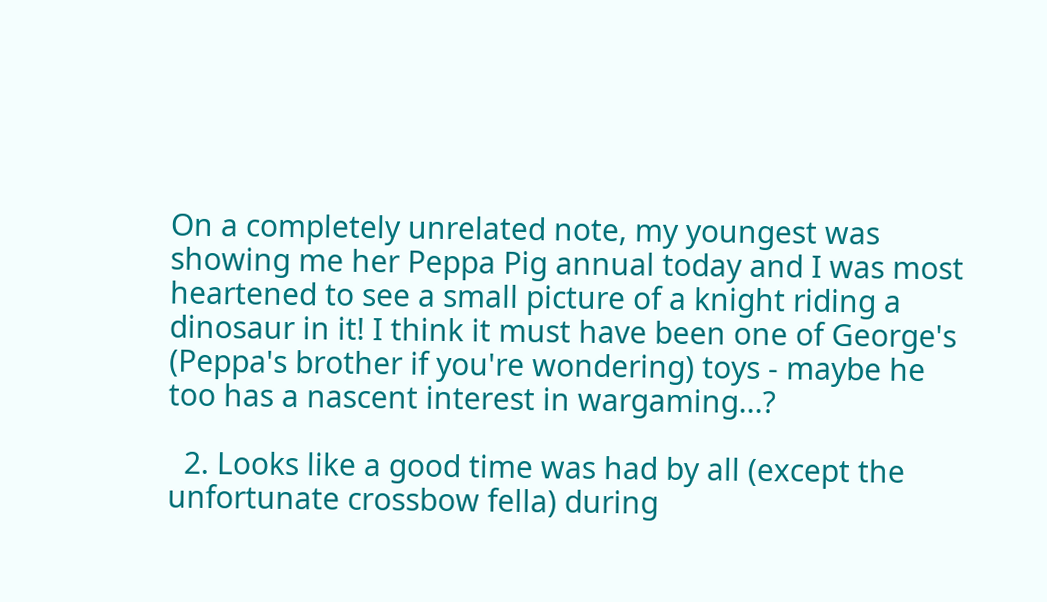On a completely unrelated note, my youngest was showing me her Peppa Pig annual today and I was most heartened to see a small picture of a knight riding a dinosaur in it! I think it must have been one of George's (Peppa's brother if you're wondering) toys - maybe he too has a nascent interest in wargaming...?

  2. Looks like a good time was had by all (except the unfortunate crossbow fella) during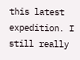this latest expedition. I still really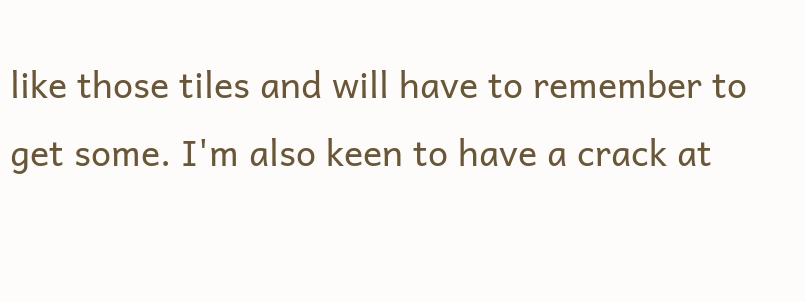like those tiles and will have to remember to get some. I'm also keen to have a crack at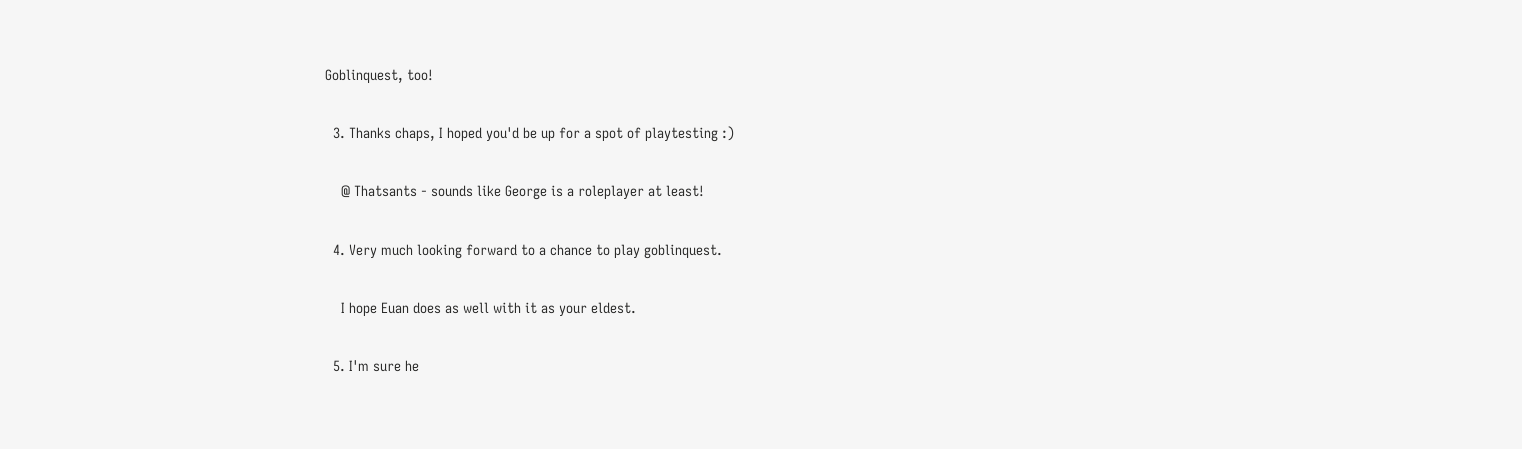Goblinquest, too!

  3. Thanks chaps, I hoped you'd be up for a spot of playtesting :)

    @ Thatsants - sounds like George is a roleplayer at least!

  4. Very much looking forward to a chance to play goblinquest.

    I hope Euan does as well with it as your eldest.

  5. I'm sure he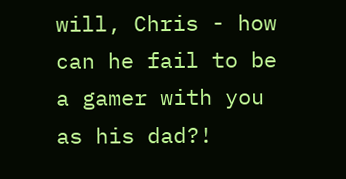will, Chris - how can he fail to be a gamer with you as his dad?!